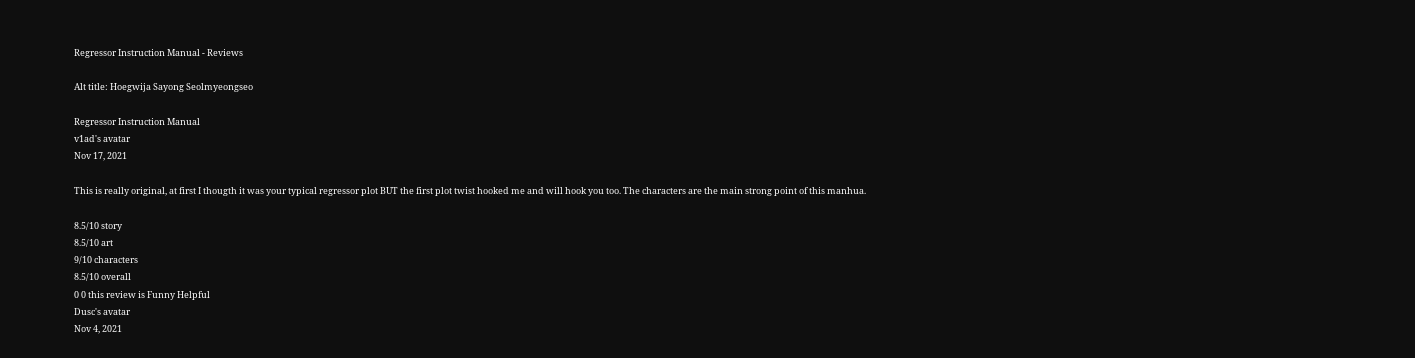Regressor Instruction Manual - Reviews

Alt title: Hoegwija Sayong Seolmyeongseo

Regressor Instruction Manual
v1ad's avatar
Nov 17, 2021

This is really original, at first I thougth it was your typical regressor plot BUT the first plot twist hooked me and will hook you too. The characters are the main strong point of this manhua.

8.5/10 story
8.5/10 art
9/10 characters
8.5/10 overall
0 0 this review is Funny Helpful
Dusc's avatar
Nov 4, 2021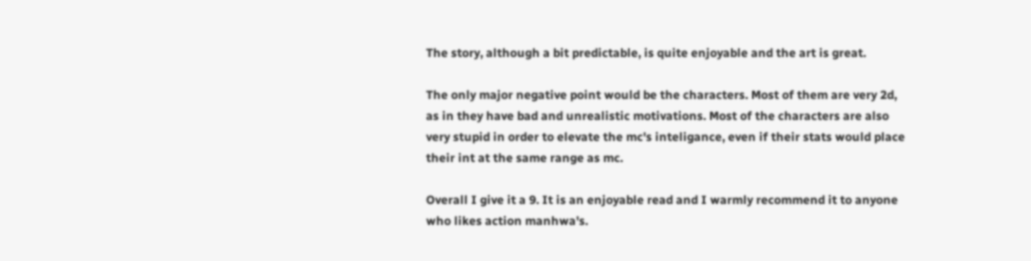The story, although a bit predictable, is quite enjoyable and the art is great.

The only major negative point would be the characters. Most of them are very 2d, as in they have bad and unrealistic motivations. Most of the characters are also very stupid in order to elevate the mc's inteligance, even if their stats would place their int at the same range as mc.

Overall I give it a 9. It is an enjoyable read and I warmly recommend it to anyone who likes action manhwa's.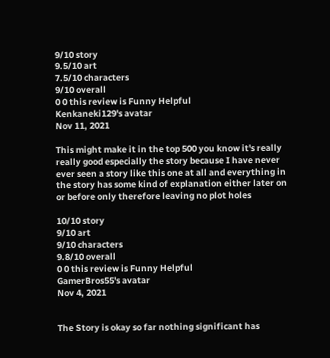9/10 story
9.5/10 art
7.5/10 characters
9/10 overall
0 0 this review is Funny Helpful
Kenkaneki129's avatar
Nov 11, 2021

This might make it in the top 500 you know it's really really good especially the story because I have never ever seen a story like this one at all and everything in the story has some kind of explanation either later on or before only therefore leaving no plot holes

10/10 story
9/10 art
9/10 characters
9.8/10 overall
0 0 this review is Funny Helpful
GamerBros55's avatar
Nov 4, 2021


The Story is okay so far nothing significant has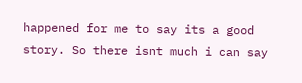happened for me to say its a good story. So there isnt much i can say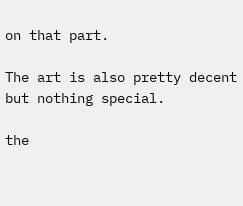on that part.

The art is also pretty decent but nothing special.

the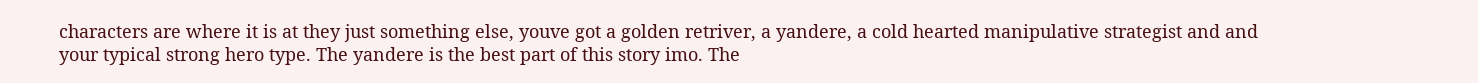characters are where it is at they just something else, youve got a golden retriver, a yandere, a cold hearted manipulative strategist and and your typical strong hero type. The yandere is the best part of this story imo. The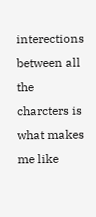interections between all the charcters is what makes me like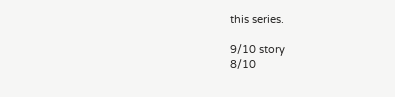this series.

9/10 story
8/10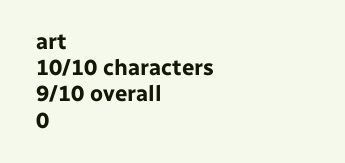art
10/10 characters
9/10 overall
0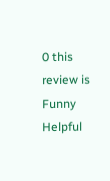0 this review is Funny Helpful